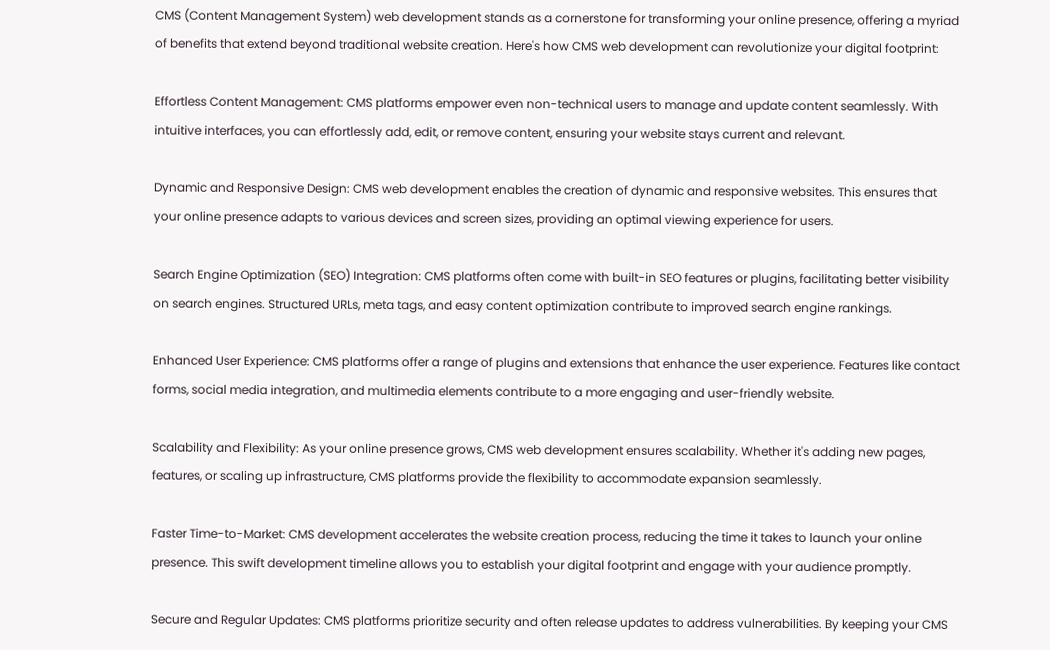CMS (Content Management System) web development stands as a cornerstone for transforming your online presence, offering a myriad of benefits that extend beyond traditional website creation. Here's how CMS web development can revolutionize your digital footprint:

Effortless Content Management: CMS platforms empower even non-technical users to manage and update content seamlessly. With intuitive interfaces, you can effortlessly add, edit, or remove content, ensuring your website stays current and relevant.

Dynamic and Responsive Design: CMS web development enables the creation of dynamic and responsive websites. This ensures that your online presence adapts to various devices and screen sizes, providing an optimal viewing experience for users.

Search Engine Optimization (SEO) Integration: CMS platforms often come with built-in SEO features or plugins, facilitating better visibility on search engines. Structured URLs, meta tags, and easy content optimization contribute to improved search engine rankings.

Enhanced User Experience: CMS platforms offer a range of plugins and extensions that enhance the user experience. Features like contact forms, social media integration, and multimedia elements contribute to a more engaging and user-friendly website.

Scalability and Flexibility: As your online presence grows, CMS web development ensures scalability. Whether it's adding new pages, features, or scaling up infrastructure, CMS platforms provide the flexibility to accommodate expansion seamlessly.

Faster Time-to-Market: CMS development accelerates the website creation process, reducing the time it takes to launch your online presence. This swift development timeline allows you to establish your digital footprint and engage with your audience promptly.

Secure and Regular Updates: CMS platforms prioritize security and often release updates to address vulnerabilities. By keeping your CMS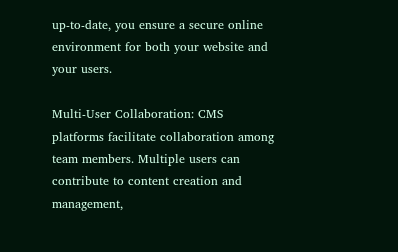up-to-date, you ensure a secure online environment for both your website and your users.

Multi-User Collaboration: CMS platforms facilitate collaboration among team members. Multiple users can contribute to content creation and management,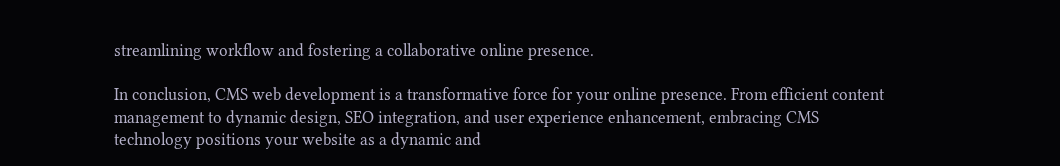streamlining workflow and fostering a collaborative online presence.

In conclusion, CMS web development is a transformative force for your online presence. From efficient content management to dynamic design, SEO integration, and user experience enhancement, embracing CMS technology positions your website as a dynamic and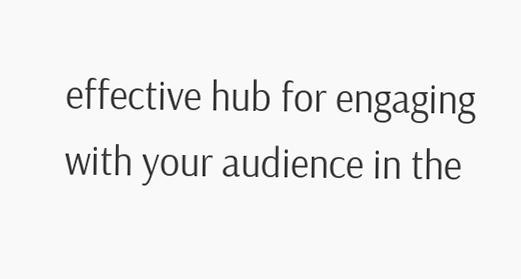effective hub for engaging with your audience in the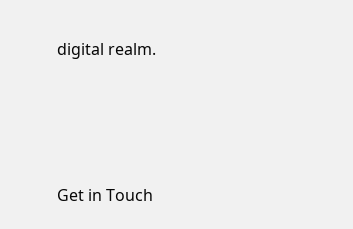digital realm.





Get in Touch